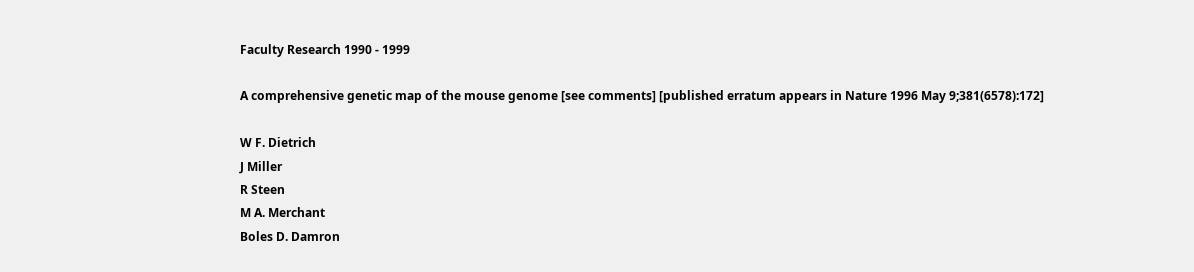Faculty Research 1990 - 1999

A comprehensive genetic map of the mouse genome [see comments] [published erratum appears in Nature 1996 May 9;381(6578):172]

W F. Dietrich
J Miller
R Steen
M A. Merchant
Boles D. Damron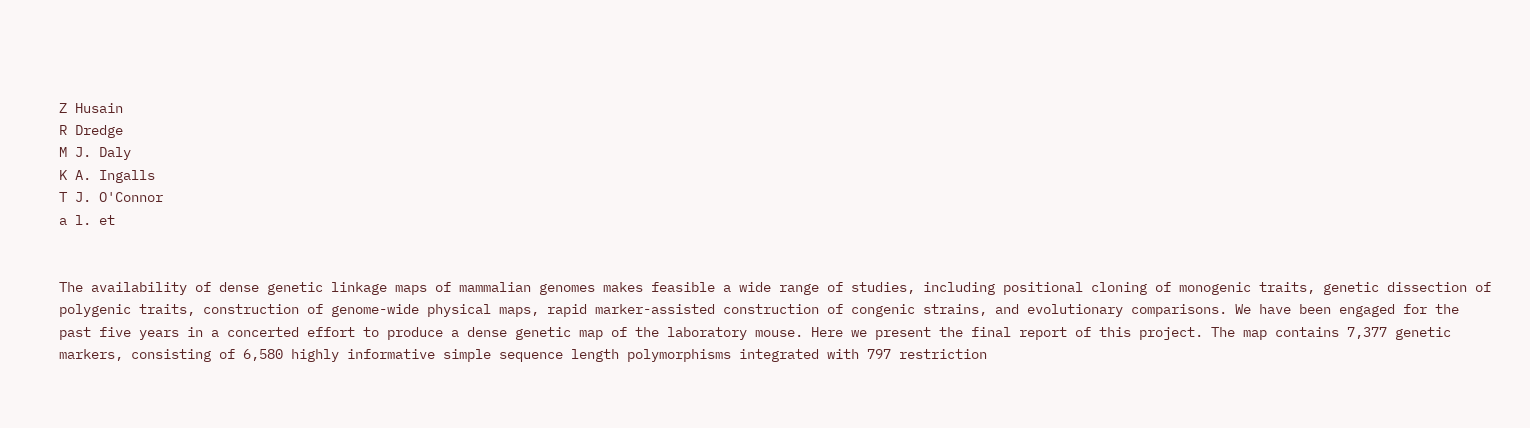Z Husain
R Dredge
M J. Daly
K A. Ingalls
T J. O'Connor
a l. et


The availability of dense genetic linkage maps of mammalian genomes makes feasible a wide range of studies, including positional cloning of monogenic traits, genetic dissection of polygenic traits, construction of genome-wide physical maps, rapid marker-assisted construction of congenic strains, and evolutionary comparisons. We have been engaged for the past five years in a concerted effort to produce a dense genetic map of the laboratory mouse. Here we present the final report of this project. The map contains 7,377 genetic markers, consisting of 6,580 highly informative simple sequence length polymorphisms integrated with 797 restriction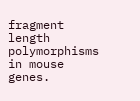fragment length polymorphisms in mouse genes.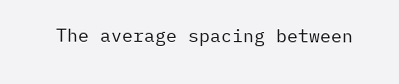The average spacing between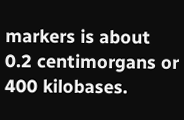markers is about 0.2 centimorgans or 400 kilobases.